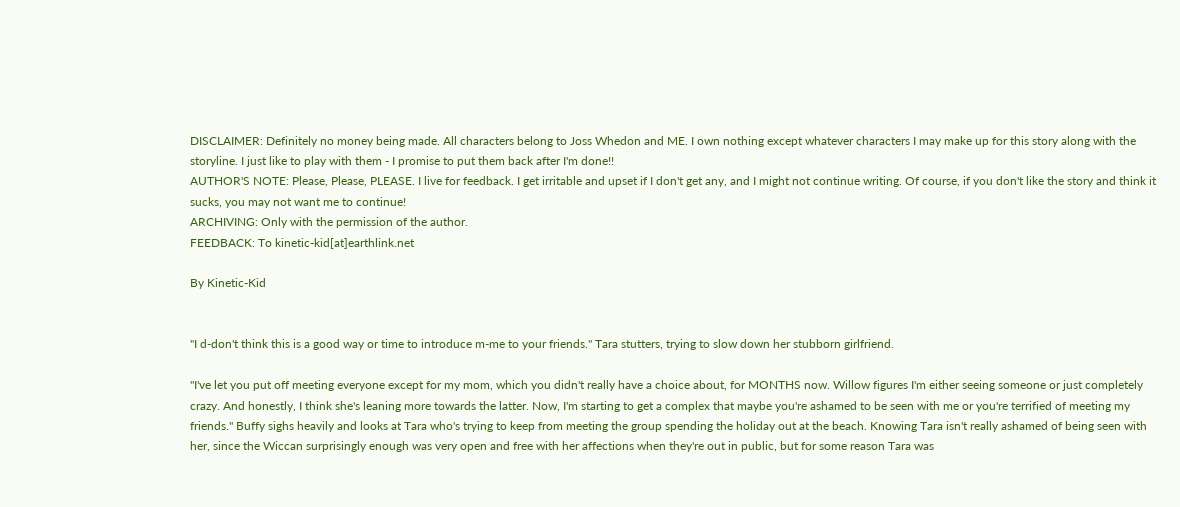DISCLAIMER: Definitely no money being made. All characters belong to Joss Whedon and ME. I own nothing except whatever characters I may make up for this story along with the storyline. I just like to play with them - I promise to put them back after I'm done!!
AUTHOR'S NOTE: Please, Please, PLEASE. I live for feedback. I get irritable and upset if I don't get any, and I might not continue writing. Of course, if you don't like the story and think it sucks, you may not want me to continue!
ARCHIVING: Only with the permission of the author.
FEEDBACK: To kinetic-kid[at]earthlink.net

By Kinetic-Kid


"I d-don't think this is a good way or time to introduce m-me to your friends." Tara stutters, trying to slow down her stubborn girlfriend.

"I've let you put off meeting everyone except for my mom, which you didn't really have a choice about, for MONTHS now. Willow figures I'm either seeing someone or just completely crazy. And honestly, I think she's leaning more towards the latter. Now, I'm starting to get a complex that maybe you're ashamed to be seen with me or you're terrified of meeting my friends." Buffy sighs heavily and looks at Tara who's trying to keep from meeting the group spending the holiday out at the beach. Knowing Tara isn't really ashamed of being seen with her, since the Wiccan surprisingly enough was very open and free with her affections when they're out in public, but for some reason Tara was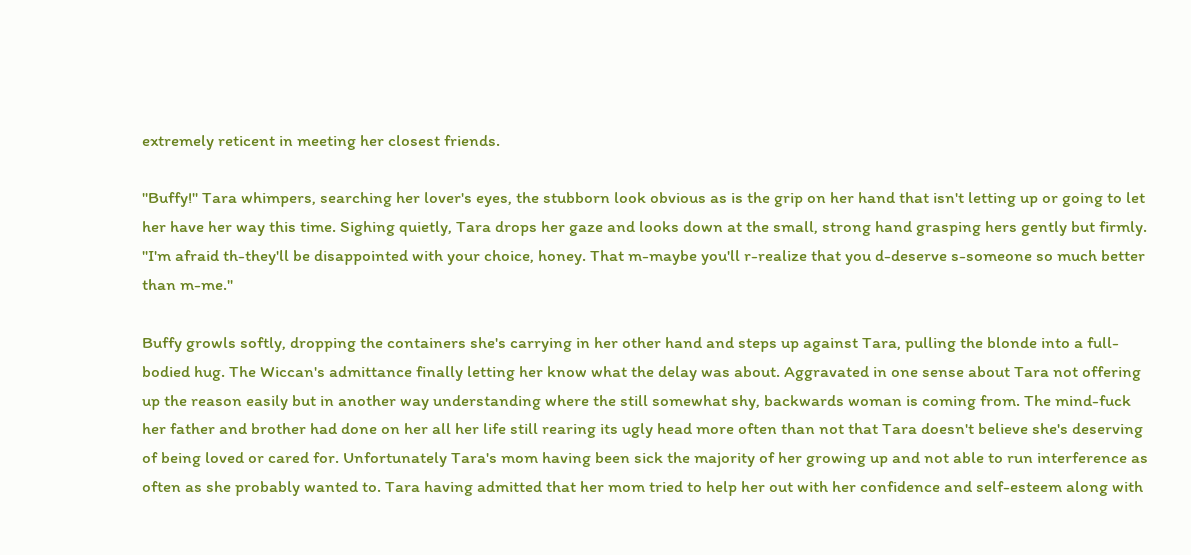extremely reticent in meeting her closest friends.

"Buffy!" Tara whimpers, searching her lover's eyes, the stubborn look obvious as is the grip on her hand that isn't letting up or going to let her have her way this time. Sighing quietly, Tara drops her gaze and looks down at the small, strong hand grasping hers gently but firmly. "I'm afraid th-they'll be disappointed with your choice, honey. That m-maybe you'll r-realize that you d-deserve s-someone so much better than m-me."

Buffy growls softly, dropping the containers she's carrying in her other hand and steps up against Tara, pulling the blonde into a full-bodied hug. The Wiccan's admittance finally letting her know what the delay was about. Aggravated in one sense about Tara not offering up the reason easily but in another way understanding where the still somewhat shy, backwards woman is coming from. The mind-fuck her father and brother had done on her all her life still rearing its ugly head more often than not that Tara doesn't believe she's deserving of being loved or cared for. Unfortunately Tara's mom having been sick the majority of her growing up and not able to run interference as often as she probably wanted to. Tara having admitted that her mom tried to help her out with her confidence and self-esteem along with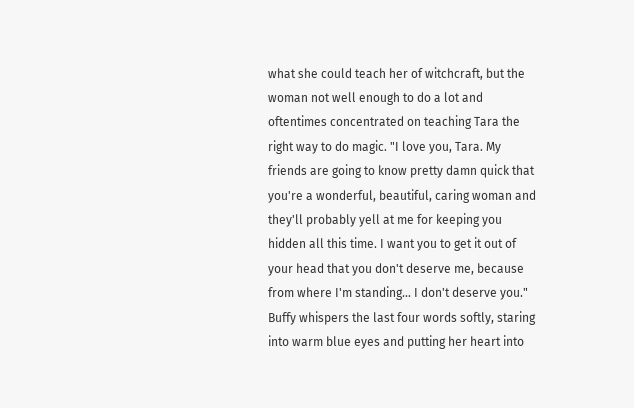what she could teach her of witchcraft, but the woman not well enough to do a lot and oftentimes concentrated on teaching Tara the right way to do magic. "I love you, Tara. My friends are going to know pretty damn quick that you're a wonderful, beautiful, caring woman and they'll probably yell at me for keeping you hidden all this time. I want you to get it out of your head that you don't deserve me, because from where I'm standing… I don't deserve you." Buffy whispers the last four words softly, staring into warm blue eyes and putting her heart into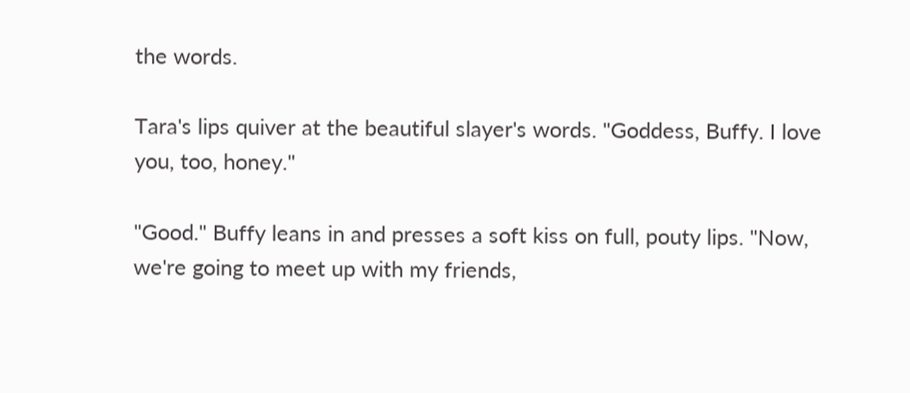the words.

Tara's lips quiver at the beautiful slayer's words. "Goddess, Buffy. I love you, too, honey."

"Good." Buffy leans in and presses a soft kiss on full, pouty lips. "Now, we're going to meet up with my friends,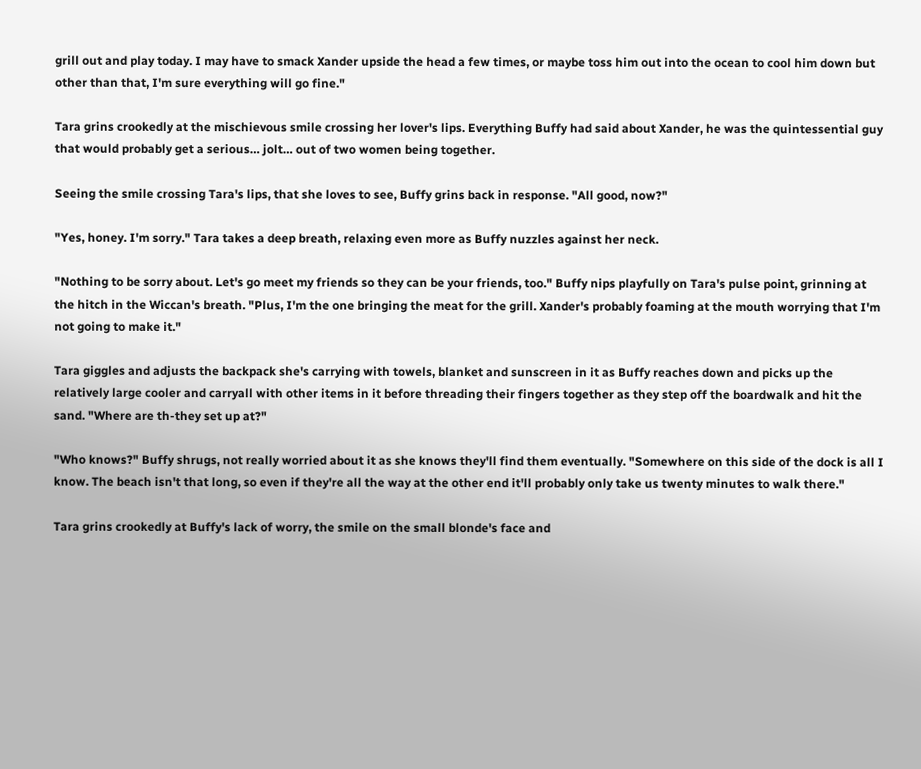grill out and play today. I may have to smack Xander upside the head a few times, or maybe toss him out into the ocean to cool him down but other than that, I'm sure everything will go fine."

Tara grins crookedly at the mischievous smile crossing her lover's lips. Everything Buffy had said about Xander, he was the quintessential guy that would probably get a serious… jolt… out of two women being together.

Seeing the smile crossing Tara's lips, that she loves to see, Buffy grins back in response. "All good, now?"

"Yes, honey. I'm sorry." Tara takes a deep breath, relaxing even more as Buffy nuzzles against her neck.

"Nothing to be sorry about. Let's go meet my friends so they can be your friends, too." Buffy nips playfully on Tara's pulse point, grinning at the hitch in the Wiccan's breath. "Plus, I'm the one bringing the meat for the grill. Xander's probably foaming at the mouth worrying that I'm not going to make it."

Tara giggles and adjusts the backpack she's carrying with towels, blanket and sunscreen in it as Buffy reaches down and picks up the relatively large cooler and carryall with other items in it before threading their fingers together as they step off the boardwalk and hit the sand. "Where are th-they set up at?"

"Who knows?" Buffy shrugs, not really worried about it as she knows they'll find them eventually. "Somewhere on this side of the dock is all I know. The beach isn't that long, so even if they're all the way at the other end it'll probably only take us twenty minutes to walk there."

Tara grins crookedly at Buffy's lack of worry, the smile on the small blonde's face and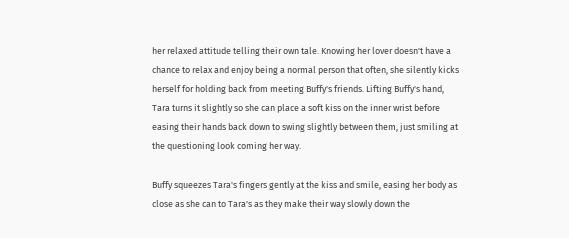her relaxed attitude telling their own tale. Knowing her lover doesn't have a chance to relax and enjoy being a normal person that often, she silently kicks herself for holding back from meeting Buffy's friends. Lifting Buffy's hand, Tara turns it slightly so she can place a soft kiss on the inner wrist before easing their hands back down to swing slightly between them, just smiling at the questioning look coming her way.

Buffy squeezes Tara's fingers gently at the kiss and smile, easing her body as close as she can to Tara's as they make their way slowly down the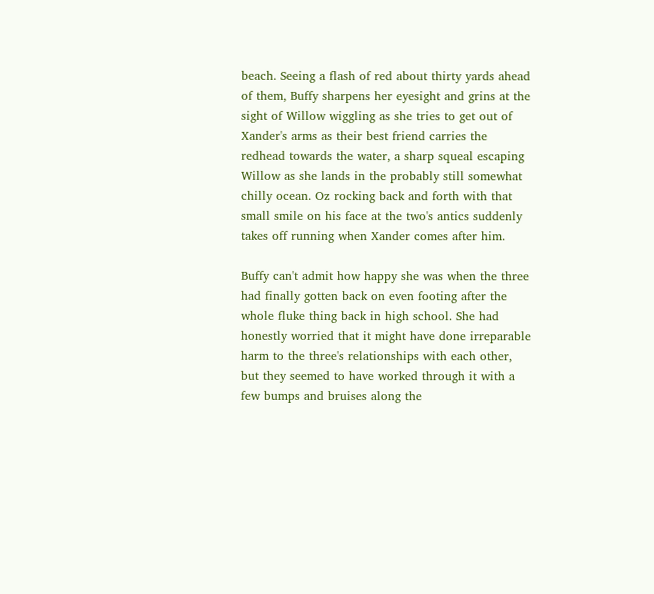beach. Seeing a flash of red about thirty yards ahead of them, Buffy sharpens her eyesight and grins at the sight of Willow wiggling as she tries to get out of Xander's arms as their best friend carries the redhead towards the water, a sharp squeal escaping Willow as she lands in the probably still somewhat chilly ocean. Oz rocking back and forth with that small smile on his face at the two's antics suddenly takes off running when Xander comes after him.

Buffy can't admit how happy she was when the three had finally gotten back on even footing after the whole fluke thing back in high school. She had honestly worried that it might have done irreparable harm to the three's relationships with each other, but they seemed to have worked through it with a few bumps and bruises along the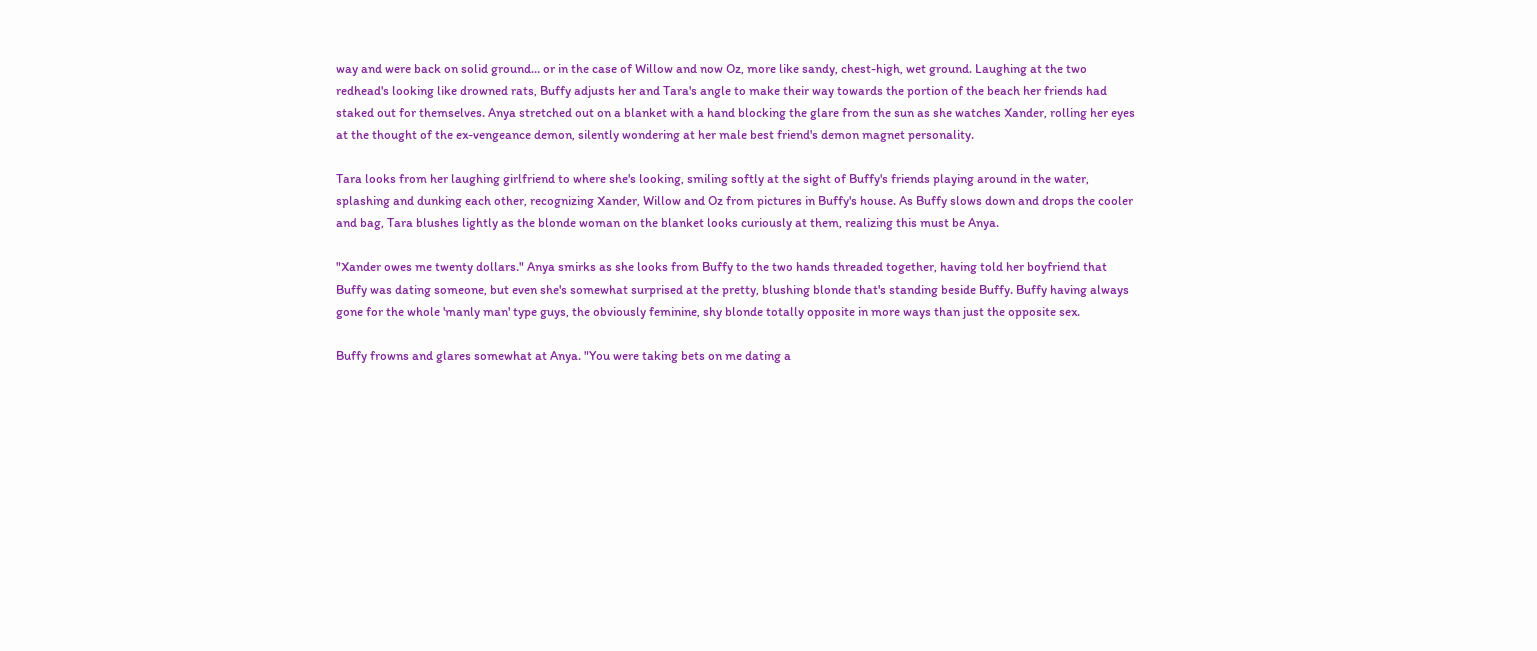way and were back on solid ground… or in the case of Willow and now Oz, more like sandy, chest-high, wet ground. Laughing at the two redhead's looking like drowned rats, Buffy adjusts her and Tara's angle to make their way towards the portion of the beach her friends had staked out for themselves. Anya stretched out on a blanket with a hand blocking the glare from the sun as she watches Xander, rolling her eyes at the thought of the ex-vengeance demon, silently wondering at her male best friend's demon magnet personality.

Tara looks from her laughing girlfriend to where she's looking, smiling softly at the sight of Buffy's friends playing around in the water, splashing and dunking each other, recognizing Xander, Willow and Oz from pictures in Buffy's house. As Buffy slows down and drops the cooler and bag, Tara blushes lightly as the blonde woman on the blanket looks curiously at them, realizing this must be Anya.

"Xander owes me twenty dollars." Anya smirks as she looks from Buffy to the two hands threaded together, having told her boyfriend that Buffy was dating someone, but even she's somewhat surprised at the pretty, blushing blonde that's standing beside Buffy. Buffy having always gone for the whole 'manly man' type guys, the obviously feminine, shy blonde totally opposite in more ways than just the opposite sex.

Buffy frowns and glares somewhat at Anya. "You were taking bets on me dating a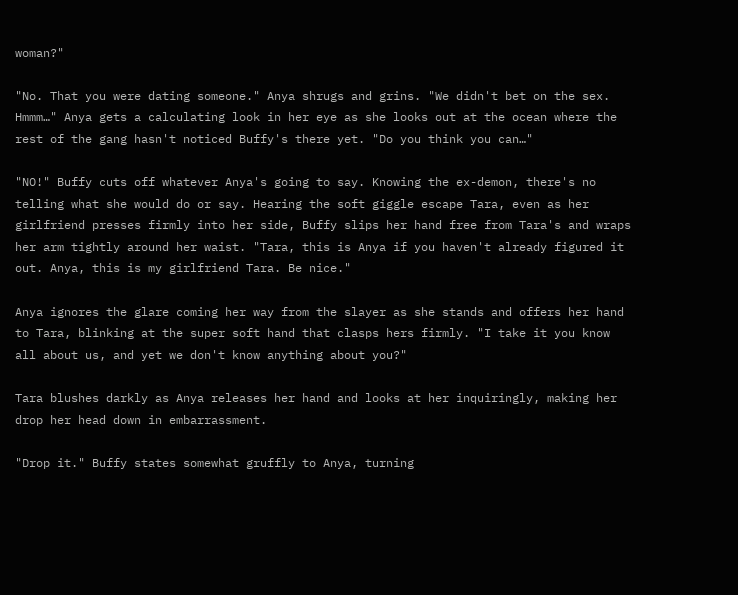woman?"

"No. That you were dating someone." Anya shrugs and grins. "We didn't bet on the sex. Hmmm…" Anya gets a calculating look in her eye as she looks out at the ocean where the rest of the gang hasn't noticed Buffy's there yet. "Do you think you can…"

"NO!" Buffy cuts off whatever Anya's going to say. Knowing the ex-demon, there's no telling what she would do or say. Hearing the soft giggle escape Tara, even as her girlfriend presses firmly into her side, Buffy slips her hand free from Tara's and wraps her arm tightly around her waist. "Tara, this is Anya if you haven't already figured it out. Anya, this is my girlfriend Tara. Be nice."

Anya ignores the glare coming her way from the slayer as she stands and offers her hand to Tara, blinking at the super soft hand that clasps hers firmly. "I take it you know all about us, and yet we don't know anything about you?"

Tara blushes darkly as Anya releases her hand and looks at her inquiringly, making her drop her head down in embarrassment.

"Drop it." Buffy states somewhat gruffly to Anya, turning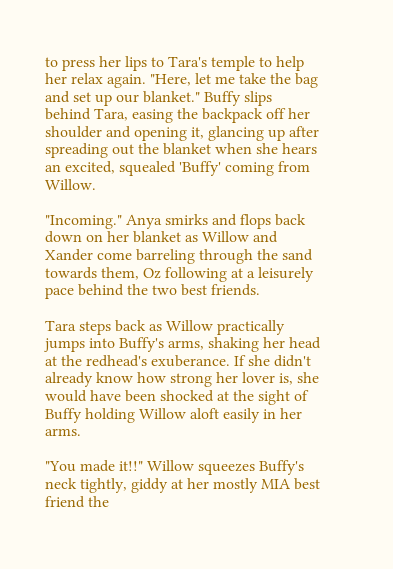to press her lips to Tara's temple to help her relax again. "Here, let me take the bag and set up our blanket." Buffy slips behind Tara, easing the backpack off her shoulder and opening it, glancing up after spreading out the blanket when she hears an excited, squealed 'Buffy' coming from Willow.

"Incoming." Anya smirks and flops back down on her blanket as Willow and Xander come barreling through the sand towards them, Oz following at a leisurely pace behind the two best friends.

Tara steps back as Willow practically jumps into Buffy's arms, shaking her head at the redhead's exuberance. If she didn't already know how strong her lover is, she would have been shocked at the sight of Buffy holding Willow aloft easily in her arms.

"You made it!!" Willow squeezes Buffy's neck tightly, giddy at her mostly MIA best friend the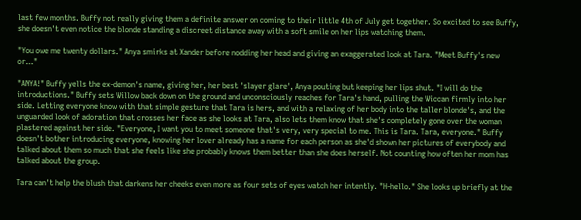last few months. Buffy not really giving them a definite answer on coming to their little 4th of July get together. So excited to see Buffy, she doesn't even notice the blonde standing a discreet distance away with a soft smile on her lips watching them.

"You owe me twenty dollars." Anya smirks at Xander before nodding her head and giving an exaggerated look at Tara. "Meet Buffy's new or…"

"ANYA!" Buffy yells the ex-demon's name, giving her, her best 'slayer glare', Anya pouting but keeping her lips shut. "I will do the introductions." Buffy sets Willow back down on the ground and unconsciously reaches for Tara's hand, pulling the Wiccan firmly into her side. Letting everyone know with that simple gesture that Tara is hers, and with a relaxing of her body into the taller blonde's, and the unguarded look of adoration that crosses her face as she looks at Tara, also lets them know that she's completely gone over the woman plastered against her side. "Everyone, I want you to meet someone that's very, very special to me. This is Tara. Tara, everyone." Buffy doesn't bother introducing everyone, knowing her lover already has a name for each person as she'd shown her pictures of everybody and talked about them so much that she feels like she probably knows them better than she does herself. Not counting how often her mom has talked about the group.

Tara can't help the blush that darkens her cheeks even more as four sets of eyes watch her intently. "H-hello." She looks up briefly at the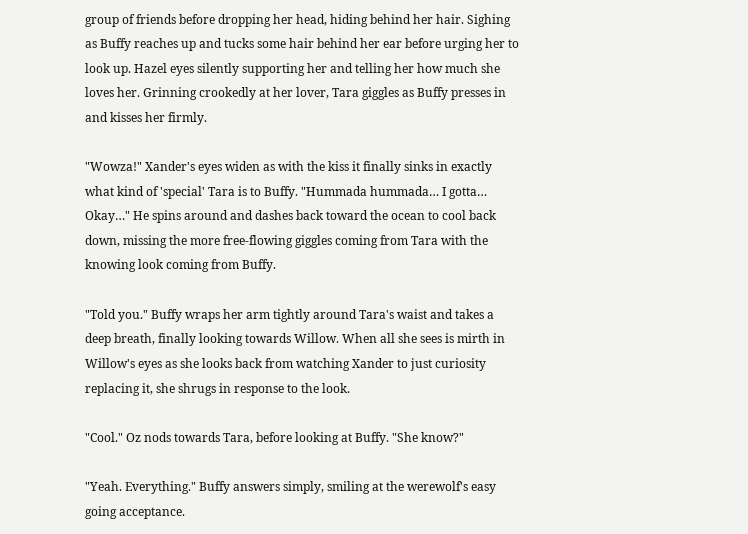group of friends before dropping her head, hiding behind her hair. Sighing as Buffy reaches up and tucks some hair behind her ear before urging her to look up. Hazel eyes silently supporting her and telling her how much she loves her. Grinning crookedly at her lover, Tara giggles as Buffy presses in and kisses her firmly.

"Wowza!" Xander's eyes widen as with the kiss it finally sinks in exactly what kind of 'special' Tara is to Buffy. "Hummada hummada… I gotta… Okay…" He spins around and dashes back toward the ocean to cool back down, missing the more free-flowing giggles coming from Tara with the knowing look coming from Buffy.

"Told you." Buffy wraps her arm tightly around Tara's waist and takes a deep breath, finally looking towards Willow. When all she sees is mirth in Willow's eyes as she looks back from watching Xander to just curiosity replacing it, she shrugs in response to the look.

"Cool." Oz nods towards Tara, before looking at Buffy. "She know?"

"Yeah. Everything." Buffy answers simply, smiling at the werewolf's easy going acceptance.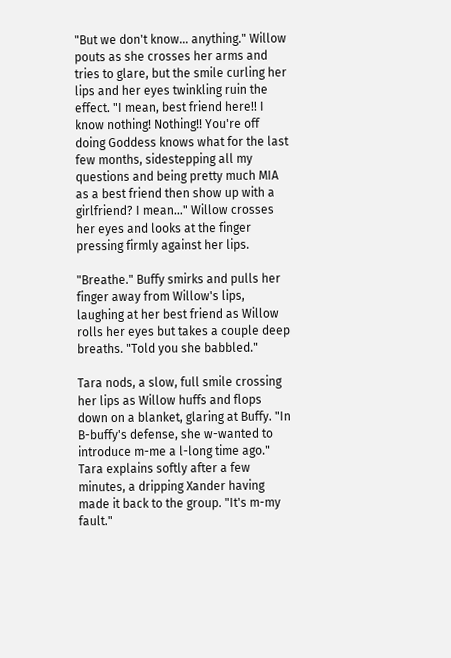"But we don't know… anything." Willow pouts as she crosses her arms and tries to glare, but the smile curling her lips and her eyes twinkling ruin the effect. "I mean, best friend here!! I know nothing! Nothing!! You're off doing Goddess knows what for the last few months, sidestepping all my questions and being pretty much MIA as a best friend then show up with a girlfriend? I mean…" Willow crosses her eyes and looks at the finger pressing firmly against her lips.

"Breathe." Buffy smirks and pulls her finger away from Willow's lips, laughing at her best friend as Willow rolls her eyes but takes a couple deep breaths. "Told you she babbled."

Tara nods, a slow, full smile crossing her lips as Willow huffs and flops down on a blanket, glaring at Buffy. "In B-buffy's defense, she w-wanted to introduce m-me a l-long time ago." Tara explains softly after a few minutes, a dripping Xander having made it back to the group. "It's m-my fault."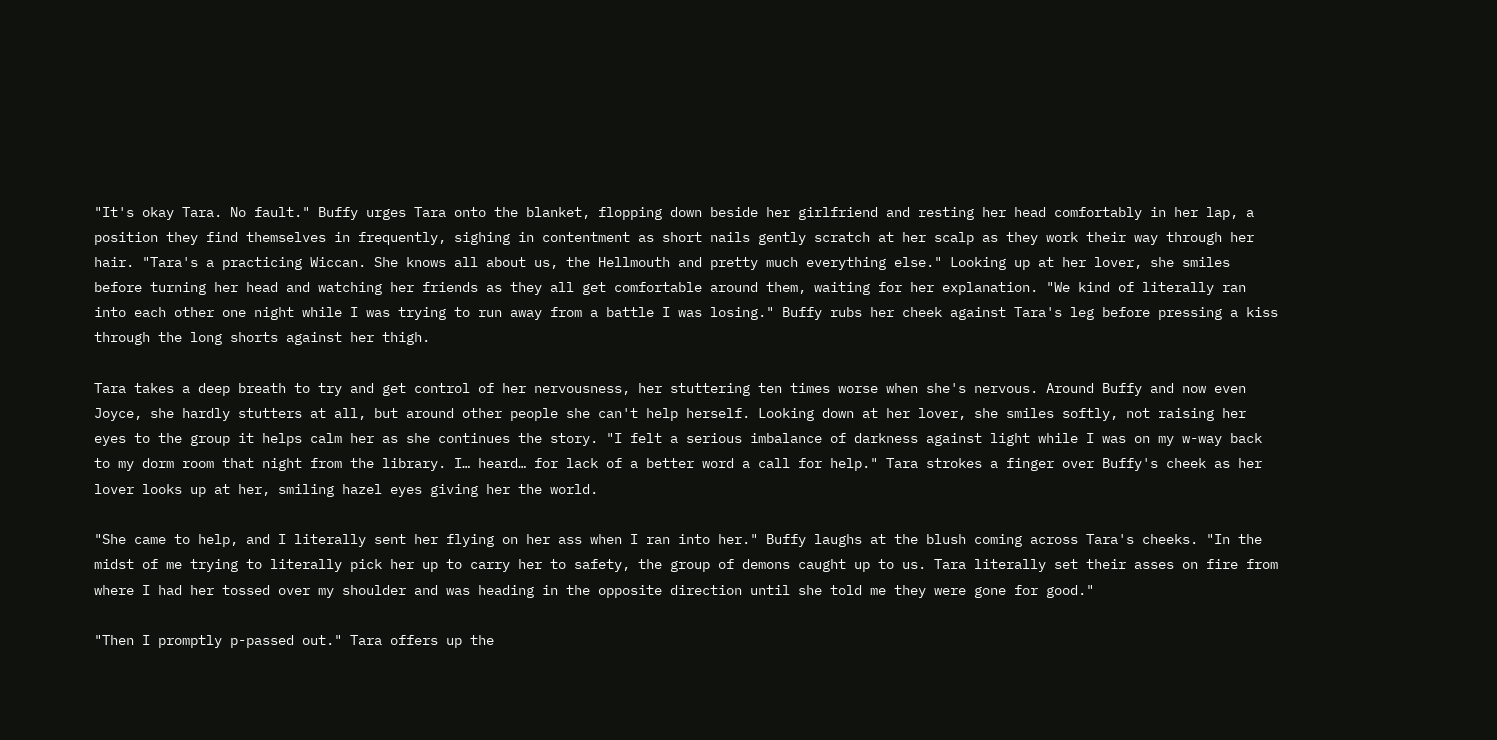"It's okay Tara. No fault." Buffy urges Tara onto the blanket, flopping down beside her girlfriend and resting her head comfortably in her lap, a position they find themselves in frequently, sighing in contentment as short nails gently scratch at her scalp as they work their way through her hair. "Tara's a practicing Wiccan. She knows all about us, the Hellmouth and pretty much everything else." Looking up at her lover, she smiles before turning her head and watching her friends as they all get comfortable around them, waiting for her explanation. "We kind of literally ran into each other one night while I was trying to run away from a battle I was losing." Buffy rubs her cheek against Tara's leg before pressing a kiss through the long shorts against her thigh.

Tara takes a deep breath to try and get control of her nervousness, her stuttering ten times worse when she's nervous. Around Buffy and now even Joyce, she hardly stutters at all, but around other people she can't help herself. Looking down at her lover, she smiles softly, not raising her eyes to the group it helps calm her as she continues the story. "I felt a serious imbalance of darkness against light while I was on my w-way back to my dorm room that night from the library. I… heard… for lack of a better word a call for help." Tara strokes a finger over Buffy's cheek as her lover looks up at her, smiling hazel eyes giving her the world.

"She came to help, and I literally sent her flying on her ass when I ran into her." Buffy laughs at the blush coming across Tara's cheeks. "In the midst of me trying to literally pick her up to carry her to safety, the group of demons caught up to us. Tara literally set their asses on fire from where I had her tossed over my shoulder and was heading in the opposite direction until she told me they were gone for good."

"Then I promptly p-passed out." Tara offers up the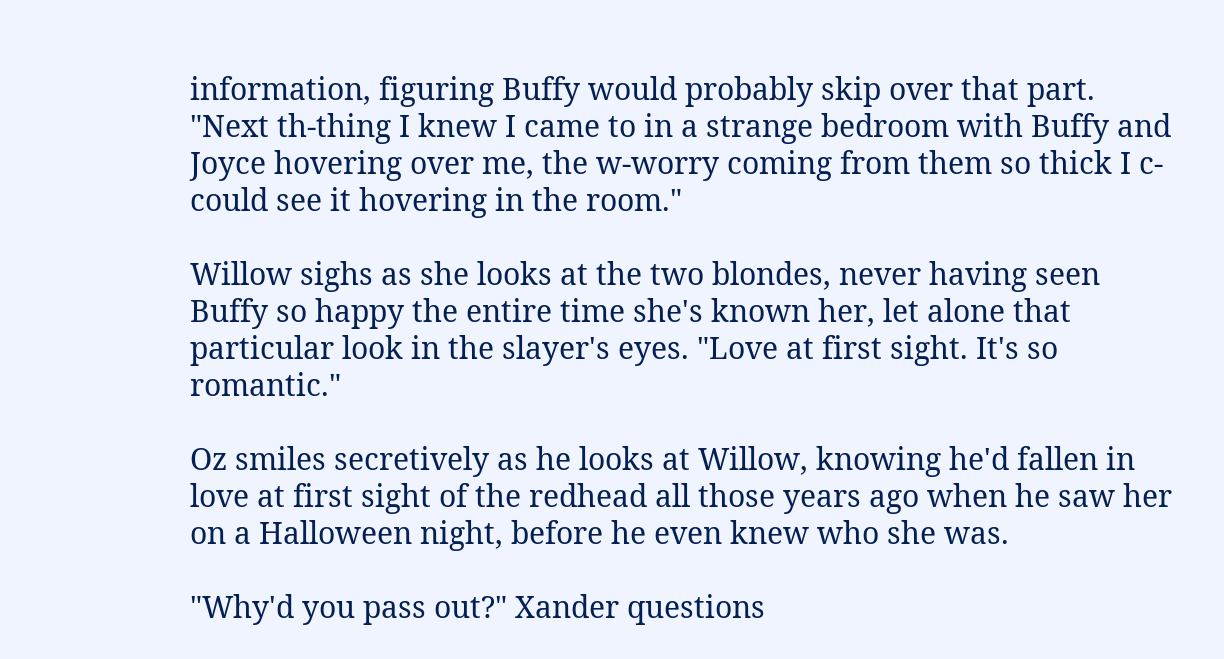information, figuring Buffy would probably skip over that part. "Next th-thing I knew I came to in a strange bedroom with Buffy and Joyce hovering over me, the w-worry coming from them so thick I c-could see it hovering in the room."

Willow sighs as she looks at the two blondes, never having seen Buffy so happy the entire time she's known her, let alone that particular look in the slayer's eyes. "Love at first sight. It's so romantic."

Oz smiles secretively as he looks at Willow, knowing he'd fallen in love at first sight of the redhead all those years ago when he saw her on a Halloween night, before he even knew who she was.

"Why'd you pass out?" Xander questions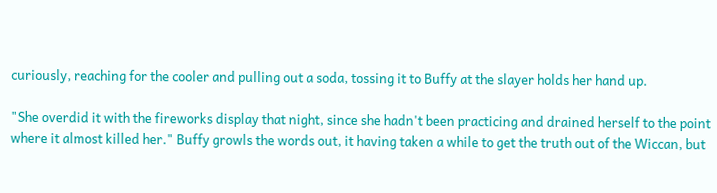curiously, reaching for the cooler and pulling out a soda, tossing it to Buffy at the slayer holds her hand up.

"She overdid it with the fireworks display that night, since she hadn't been practicing and drained herself to the point where it almost killed her." Buffy growls the words out, it having taken a while to get the truth out of the Wiccan, but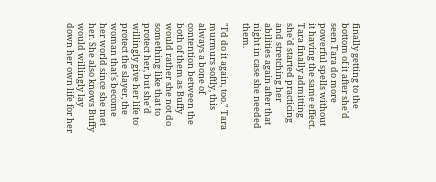finally getting to the bottom of it after she'd seen Tara do more powerful spells without it having the same effect. Tara finally admitting she'd started practicing and stretching her abilities again after that night in case she needed them.

"I'd do it again, too." Tara murmurs softly, this always a bone of contention between the both of them as Buffy would rather she not do something like that to protect her, but she'd willingly give her life to protect the slayer, the woman that's become her world since she met her. She also knows Buffy would willingly lay down her own life for her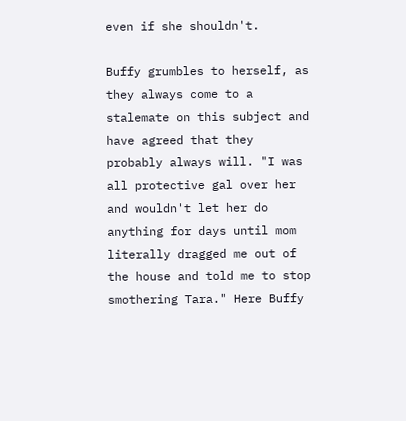even if she shouldn't.

Buffy grumbles to herself, as they always come to a stalemate on this subject and have agreed that they probably always will. "I was all protective gal over her and wouldn't let her do anything for days until mom literally dragged me out of the house and told me to stop smothering Tara." Here Buffy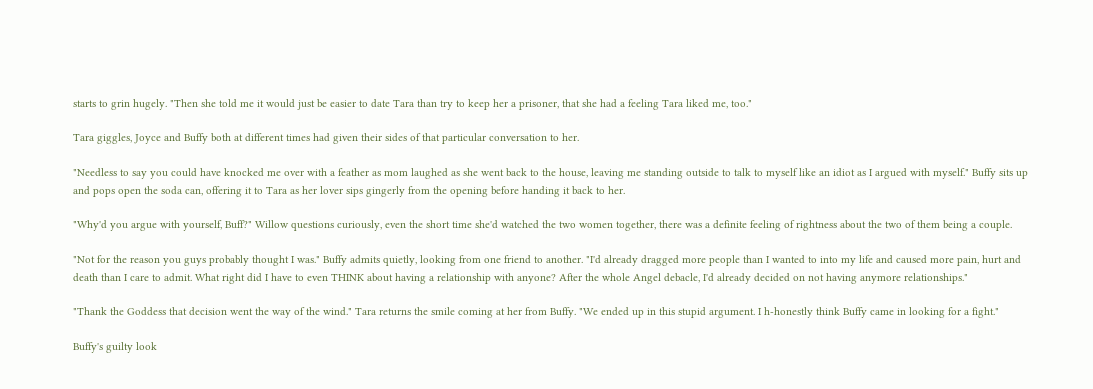starts to grin hugely. "Then she told me it would just be easier to date Tara than try to keep her a prisoner, that she had a feeling Tara liked me, too."

Tara giggles, Joyce and Buffy both at different times had given their sides of that particular conversation to her.

"Needless to say you could have knocked me over with a feather as mom laughed as she went back to the house, leaving me standing outside to talk to myself like an idiot as I argued with myself." Buffy sits up and pops open the soda can, offering it to Tara as her lover sips gingerly from the opening before handing it back to her.

"Why'd you argue with yourself, Buff?" Willow questions curiously, even the short time she'd watched the two women together, there was a definite feeling of rightness about the two of them being a couple.

"Not for the reason you guys probably thought I was." Buffy admits quietly, looking from one friend to another. "I'd already dragged more people than I wanted to into my life and caused more pain, hurt and death than I care to admit. What right did I have to even THINK about having a relationship with anyone? After the whole Angel debacle, I'd already decided on not having anymore relationships."

"Thank the Goddess that decision went the way of the wind." Tara returns the smile coming at her from Buffy. "We ended up in this stupid argument. I h-honestly think Buffy came in looking for a fight."

Buffy's guilty look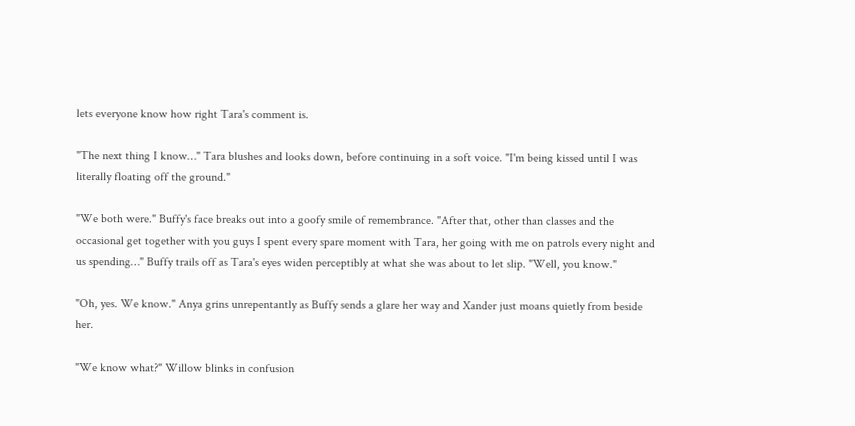lets everyone know how right Tara's comment is.

"The next thing I know…" Tara blushes and looks down, before continuing in a soft voice. "I'm being kissed until I was literally floating off the ground."

"We both were." Buffy's face breaks out into a goofy smile of remembrance. "After that, other than classes and the occasional get together with you guys I spent every spare moment with Tara, her going with me on patrols every night and us spending…" Buffy trails off as Tara's eyes widen perceptibly at what she was about to let slip. "Well, you know."

"Oh, yes. We know." Anya grins unrepentantly as Buffy sends a glare her way and Xander just moans quietly from beside her.

"We know what?" Willow blinks in confusion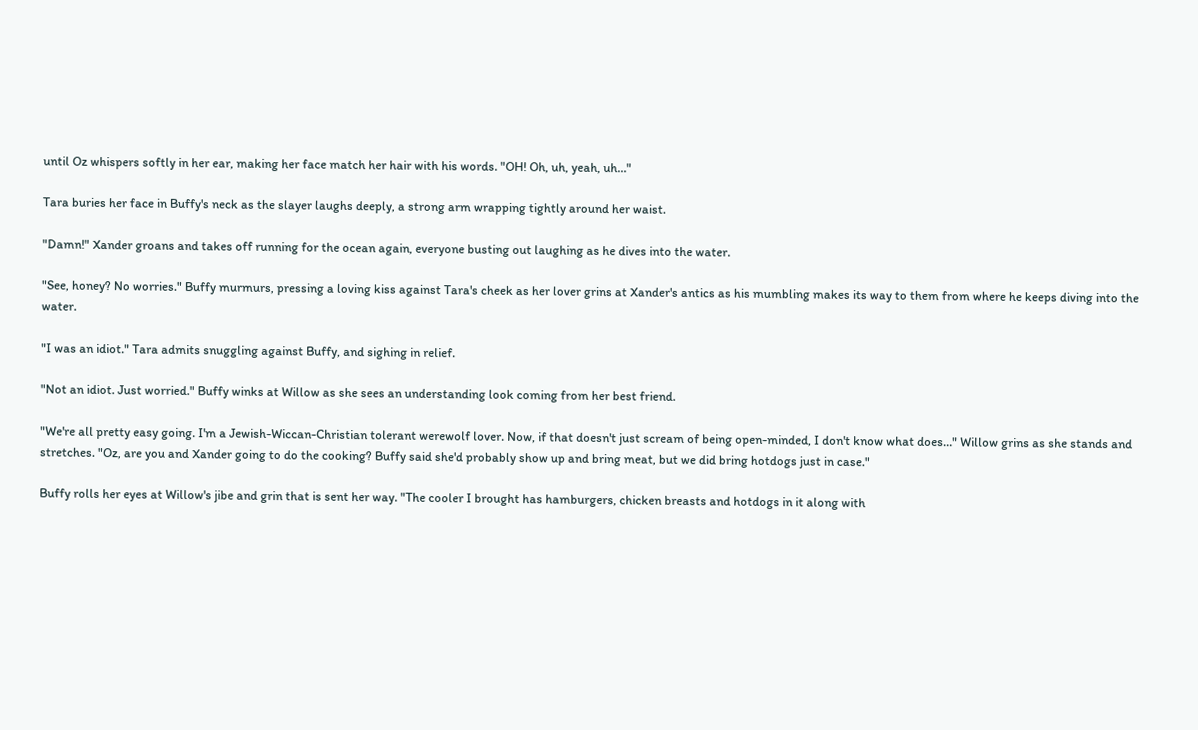until Oz whispers softly in her ear, making her face match her hair with his words. "OH! Oh, uh, yeah, uh…"

Tara buries her face in Buffy's neck as the slayer laughs deeply, a strong arm wrapping tightly around her waist.

"Damn!" Xander groans and takes off running for the ocean again, everyone busting out laughing as he dives into the water.

"See, honey? No worries." Buffy murmurs, pressing a loving kiss against Tara's cheek as her lover grins at Xander's antics as his mumbling makes its way to them from where he keeps diving into the water.

"I was an idiot." Tara admits snuggling against Buffy, and sighing in relief.

"Not an idiot. Just worried." Buffy winks at Willow as she sees an understanding look coming from her best friend.

"We're all pretty easy going. I'm a Jewish-Wiccan-Christian tolerant werewolf lover. Now, if that doesn't just scream of being open-minded, I don't know what does…" Willow grins as she stands and stretches. "Oz, are you and Xander going to do the cooking? Buffy said she'd probably show up and bring meat, but we did bring hotdogs just in case."

Buffy rolls her eyes at Willow's jibe and grin that is sent her way. "The cooler I brought has hamburgers, chicken breasts and hotdogs in it along with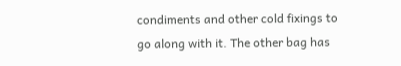condiments and other cold fixings to go along with it. The other bag has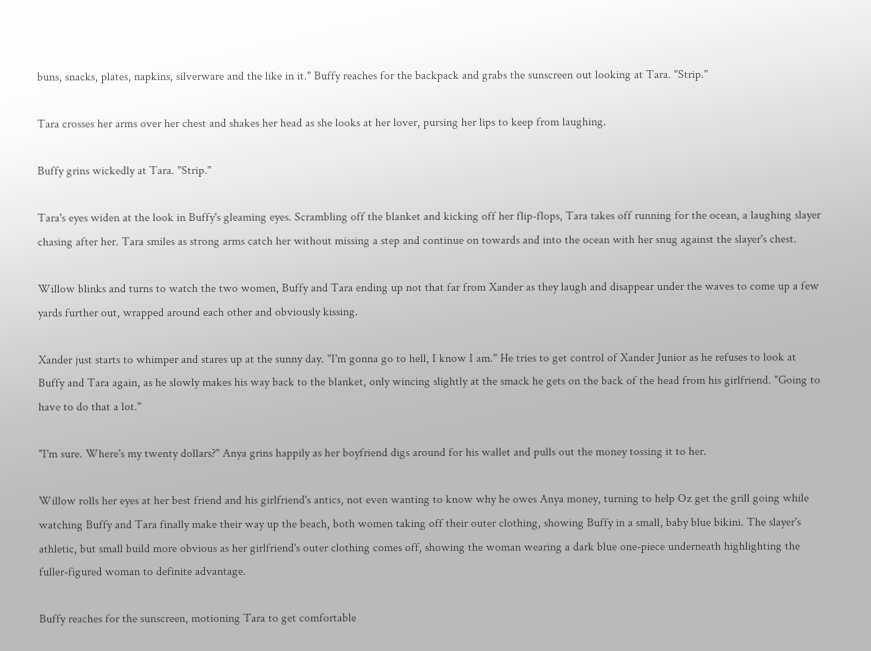buns, snacks, plates, napkins, silverware and the like in it." Buffy reaches for the backpack and grabs the sunscreen out looking at Tara. "Strip."

Tara crosses her arms over her chest and shakes her head as she looks at her lover, pursing her lips to keep from laughing.

Buffy grins wickedly at Tara. "Strip."

Tara's eyes widen at the look in Buffy's gleaming eyes. Scrambling off the blanket and kicking off her flip-flops, Tara takes off running for the ocean, a laughing slayer chasing after her. Tara smiles as strong arms catch her without missing a step and continue on towards and into the ocean with her snug against the slayer's chest.

Willow blinks and turns to watch the two women, Buffy and Tara ending up not that far from Xander as they laugh and disappear under the waves to come up a few yards further out, wrapped around each other and obviously kissing.

Xander just starts to whimper and stares up at the sunny day. "I'm gonna go to hell, I know I am." He tries to get control of Xander Junior as he refuses to look at Buffy and Tara again, as he slowly makes his way back to the blanket, only wincing slightly at the smack he gets on the back of the head from his girlfriend. "Going to have to do that a lot."

"I'm sure. Where's my twenty dollars?" Anya grins happily as her boyfriend digs around for his wallet and pulls out the money tossing it to her.

Willow rolls her eyes at her best friend and his girlfriend's antics, not even wanting to know why he owes Anya money, turning to help Oz get the grill going while watching Buffy and Tara finally make their way up the beach, both women taking off their outer clothing, showing Buffy in a small, baby blue bikini. The slayer's athletic, but small build more obvious as her girlfriend's outer clothing comes off, showing the woman wearing a dark blue one-piece underneath highlighting the fuller-figured woman to definite advantage.

Buffy reaches for the sunscreen, motioning Tara to get comfortable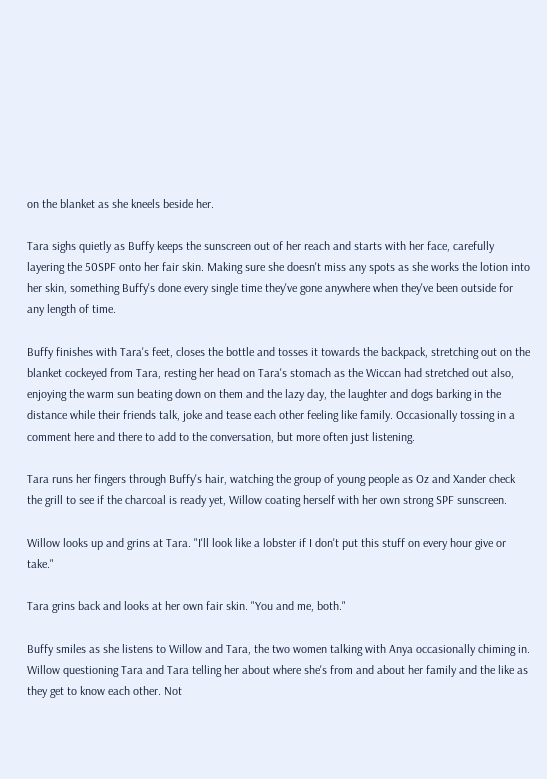on the blanket as she kneels beside her.

Tara sighs quietly as Buffy keeps the sunscreen out of her reach and starts with her face, carefully layering the 50SPF onto her fair skin. Making sure she doesn't miss any spots as she works the lotion into her skin, something Buffy's done every single time they've gone anywhere when they've been outside for any length of time.

Buffy finishes with Tara's feet, closes the bottle and tosses it towards the backpack, stretching out on the blanket cockeyed from Tara, resting her head on Tara's stomach as the Wiccan had stretched out also, enjoying the warm sun beating down on them and the lazy day, the laughter and dogs barking in the distance while their friends talk, joke and tease each other feeling like family. Occasionally tossing in a comment here and there to add to the conversation, but more often just listening.

Tara runs her fingers through Buffy's hair, watching the group of young people as Oz and Xander check the grill to see if the charcoal is ready yet, Willow coating herself with her own strong SPF sunscreen.

Willow looks up and grins at Tara. "I'll look like a lobster if I don't put this stuff on every hour give or take."

Tara grins back and looks at her own fair skin. "You and me, both."

Buffy smiles as she listens to Willow and Tara, the two women talking with Anya occasionally chiming in. Willow questioning Tara and Tara telling her about where she's from and about her family and the like as they get to know each other. Not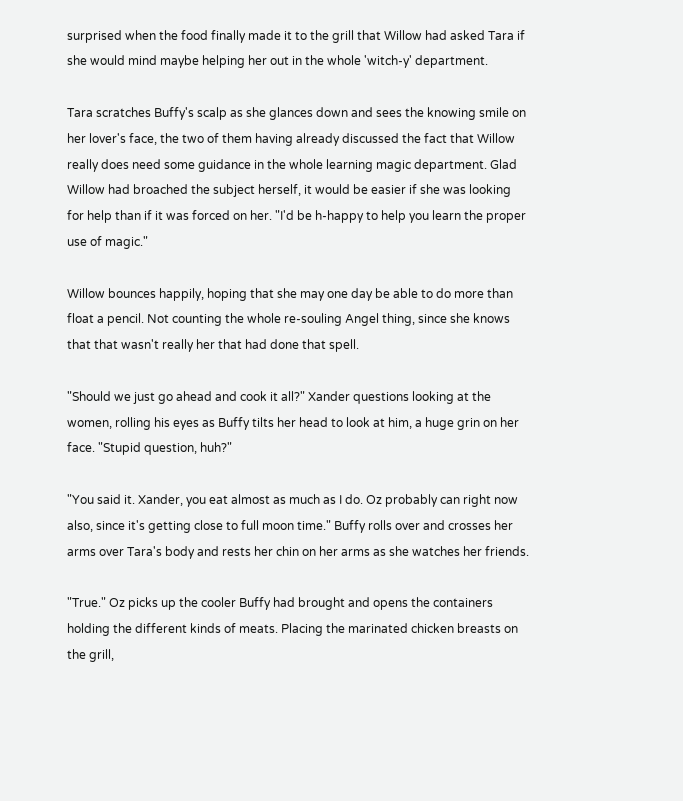surprised when the food finally made it to the grill that Willow had asked Tara if she would mind maybe helping her out in the whole 'witch-y' department.

Tara scratches Buffy's scalp as she glances down and sees the knowing smile on her lover's face, the two of them having already discussed the fact that Willow really does need some guidance in the whole learning magic department. Glad Willow had broached the subject herself, it would be easier if she was looking for help than if it was forced on her. "I'd be h-happy to help you learn the proper use of magic."

Willow bounces happily, hoping that she may one day be able to do more than float a pencil. Not counting the whole re-souling Angel thing, since she knows that that wasn't really her that had done that spell.

"Should we just go ahead and cook it all?" Xander questions looking at the women, rolling his eyes as Buffy tilts her head to look at him, a huge grin on her face. "Stupid question, huh?"

"You said it. Xander, you eat almost as much as I do. Oz probably can right now also, since it's getting close to full moon time." Buffy rolls over and crosses her arms over Tara's body and rests her chin on her arms as she watches her friends.

"True." Oz picks up the cooler Buffy had brought and opens the containers holding the different kinds of meats. Placing the marinated chicken breasts on the grill,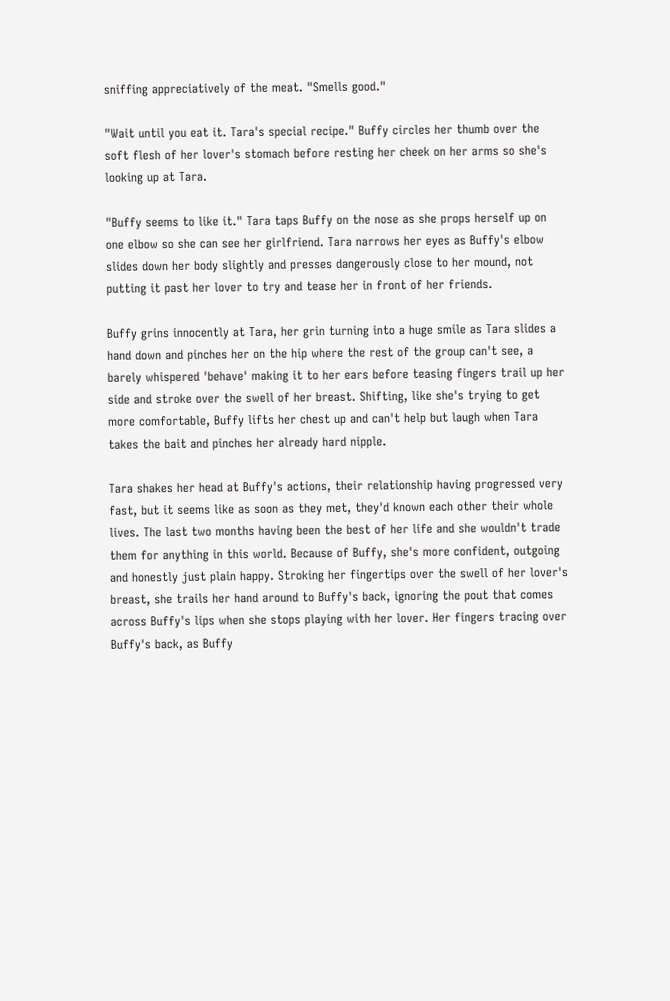sniffing appreciatively of the meat. "Smells good."

"Wait until you eat it. Tara's special recipe." Buffy circles her thumb over the soft flesh of her lover's stomach before resting her cheek on her arms so she's looking up at Tara.

"Buffy seems to like it." Tara taps Buffy on the nose as she props herself up on one elbow so she can see her girlfriend. Tara narrows her eyes as Buffy's elbow slides down her body slightly and presses dangerously close to her mound, not putting it past her lover to try and tease her in front of her friends.

Buffy grins innocently at Tara, her grin turning into a huge smile as Tara slides a hand down and pinches her on the hip where the rest of the group can't see, a barely whispered 'behave' making it to her ears before teasing fingers trail up her side and stroke over the swell of her breast. Shifting, like she's trying to get more comfortable, Buffy lifts her chest up and can't help but laugh when Tara takes the bait and pinches her already hard nipple.

Tara shakes her head at Buffy's actions, their relationship having progressed very fast, but it seems like as soon as they met, they'd known each other their whole lives. The last two months having been the best of her life and she wouldn't trade them for anything in this world. Because of Buffy, she's more confident, outgoing and honestly just plain happy. Stroking her fingertips over the swell of her lover's breast, she trails her hand around to Buffy's back, ignoring the pout that comes across Buffy's lips when she stops playing with her lover. Her fingers tracing over Buffy's back, as Buffy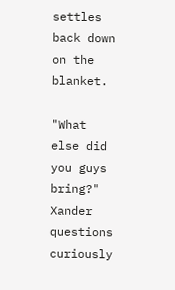settles back down on the blanket.

"What else did you guys bring?" Xander questions curiously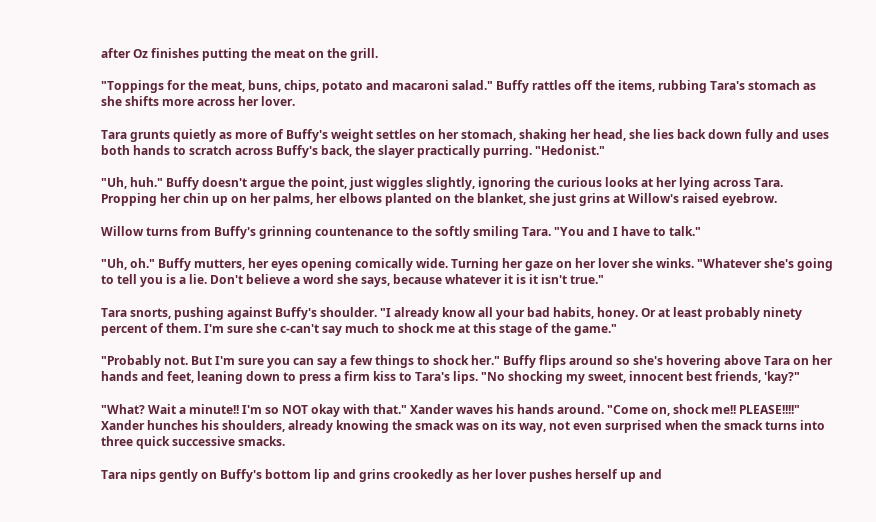after Oz finishes putting the meat on the grill.

"Toppings for the meat, buns, chips, potato and macaroni salad." Buffy rattles off the items, rubbing Tara's stomach as she shifts more across her lover.

Tara grunts quietly as more of Buffy's weight settles on her stomach, shaking her head, she lies back down fully and uses both hands to scratch across Buffy's back, the slayer practically purring. "Hedonist."

"Uh, huh." Buffy doesn't argue the point, just wiggles slightly, ignoring the curious looks at her lying across Tara. Propping her chin up on her palms, her elbows planted on the blanket, she just grins at Willow's raised eyebrow.

Willow turns from Buffy's grinning countenance to the softly smiling Tara. "You and I have to talk."

"Uh, oh." Buffy mutters, her eyes opening comically wide. Turning her gaze on her lover she winks. "Whatever she's going to tell you is a lie. Don't believe a word she says, because whatever it is it isn't true."

Tara snorts, pushing against Buffy's shoulder. "I already know all your bad habits, honey. Or at least probably ninety percent of them. I'm sure she c-can't say much to shock me at this stage of the game."

"Probably not. But I'm sure you can say a few things to shock her." Buffy flips around so she's hovering above Tara on her hands and feet, leaning down to press a firm kiss to Tara's lips. "No shocking my sweet, innocent best friends, 'kay?"

"What? Wait a minute!! I'm so NOT okay with that." Xander waves his hands around. "Come on, shock me!! PLEASE!!!!" Xander hunches his shoulders, already knowing the smack was on its way, not even surprised when the smack turns into three quick successive smacks.

Tara nips gently on Buffy's bottom lip and grins crookedly as her lover pushes herself up and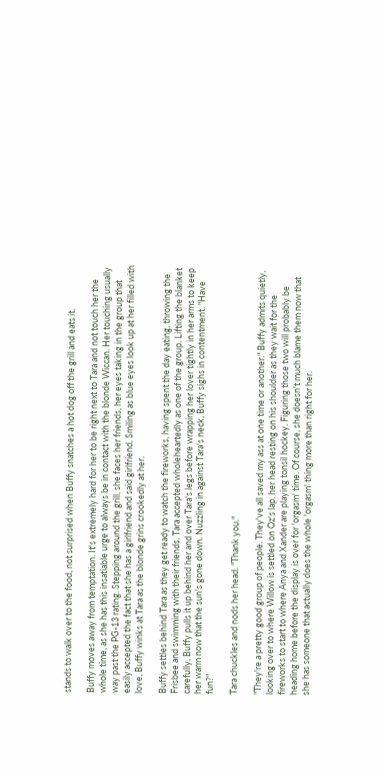stands to walk over to the food, not surprised when Buffy snatches a hot dog off the grill and eats it.

Buffy moves away from temptation. It's extremely hard for her to be right next to Tara and not touch her the whole time, as she has this insatiable urge to always be in contact with the blonde Wiccan. Her touching usually way past the PG-13 rating. Stepping around the grill, she faces her friends, her eyes taking in the group that easily accepted the fact that she has a girlfriend and said girlfriend. Smiling as blue eyes look up at her filled with love, Buffy winks at Tara as the blonde grins crookedly at her.

Buffy settles behind Tara as they get ready to watch the fireworks, having spent the day eating, throwing the Frisbee and swimming with their friends. Tara accepted wholeheartedly as one of the group. Lifting the blanket carefully, Buffy pulls it up behind her and over Tara's legs before wrapping her lover tightly in her arms to keep her warm now that the sun's gone down. Nuzzling in against Tara's neck, Buffy sighs in contentment. "Have fun?"

Tara chuckles and nods her head. "Thank you."

"They're a pretty good group of people. They've all saved my ass at one time or another." Buffy admits quietly, looking over to where Willow is settled on Oz's lap, her head resting on his shoulder as they wait for the fireworks to start to where Anya and Xander are playing tonsil hockey. Figuring those two will probably be heading home before the display is over for 'orgasm' time. Of course, she doesn't much blame them now that she has someone that actually does the whole 'orgasm' thing more than right for her.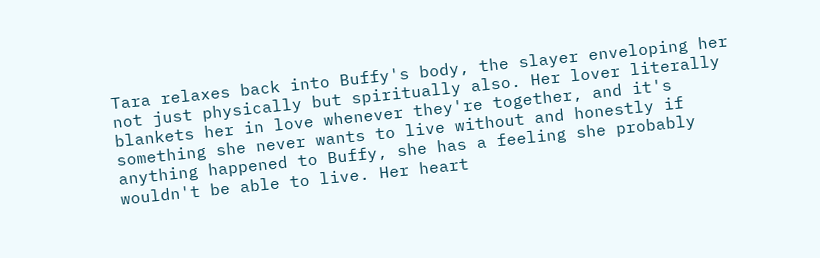Tara relaxes back into Buffy's body, the slayer enveloping her not just physically but spiritually also. Her lover literally blankets her in love whenever they're together, and it's something she never wants to live without and honestly if anything happened to Buffy, she has a feeling she probably wouldn't be able to live. Her heart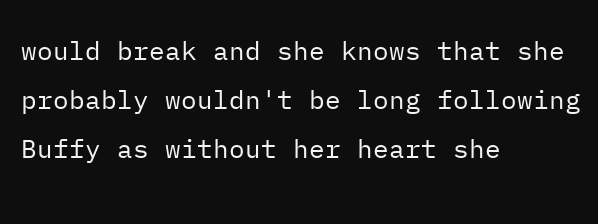would break and she knows that she probably wouldn't be long following Buffy as without her heart she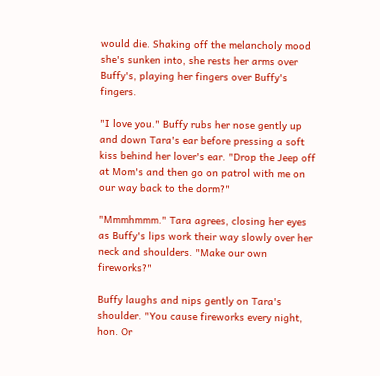would die. Shaking off the melancholy mood she's sunken into, she rests her arms over Buffy's, playing her fingers over Buffy's fingers.

"I love you." Buffy rubs her nose gently up and down Tara's ear before pressing a soft kiss behind her lover's ear. "Drop the Jeep off at Mom's and then go on patrol with me on our way back to the dorm?"

"Mmmhmmm." Tara agrees, closing her eyes as Buffy's lips work their way slowly over her neck and shoulders. "Make our own fireworks?"

Buffy laughs and nips gently on Tara's shoulder. "You cause fireworks every night, hon. Or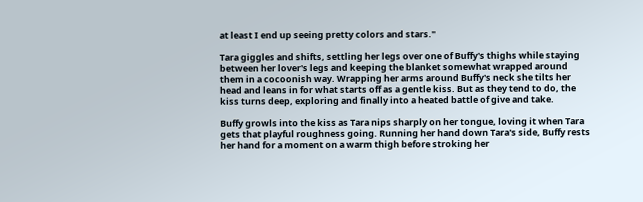at least I end up seeing pretty colors and stars."

Tara giggles and shifts, settling her legs over one of Buffy's thighs while staying between her lover's legs and keeping the blanket somewhat wrapped around them in a cocoonish way. Wrapping her arms around Buffy's neck she tilts her head and leans in for what starts off as a gentle kiss. But as they tend to do, the kiss turns deep, exploring and finally into a heated battle of give and take.

Buffy growls into the kiss as Tara nips sharply on her tongue, loving it when Tara gets that playful roughness going. Running her hand down Tara's side, Buffy rests her hand for a moment on a warm thigh before stroking her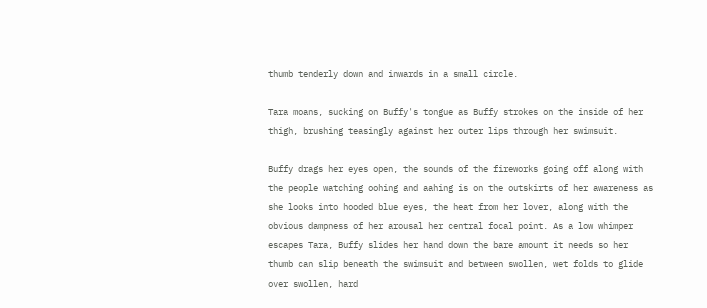thumb tenderly down and inwards in a small circle.

Tara moans, sucking on Buffy's tongue as Buffy strokes on the inside of her thigh, brushing teasingly against her outer lips through her swimsuit.

Buffy drags her eyes open, the sounds of the fireworks going off along with the people watching oohing and aahing is on the outskirts of her awareness as she looks into hooded blue eyes, the heat from her lover, along with the obvious dampness of her arousal her central focal point. As a low whimper escapes Tara, Buffy slides her hand down the bare amount it needs so her thumb can slip beneath the swimsuit and between swollen, wet folds to glide over swollen, hard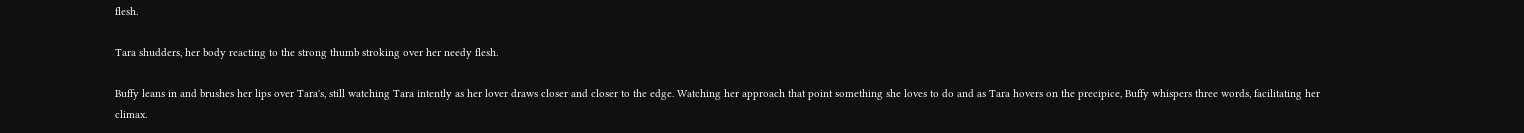flesh.

Tara shudders, her body reacting to the strong thumb stroking over her needy flesh.

Buffy leans in and brushes her lips over Tara's, still watching Tara intently as her lover draws closer and closer to the edge. Watching her approach that point something she loves to do and as Tara hovers on the precipice, Buffy whispers three words, facilitating her climax.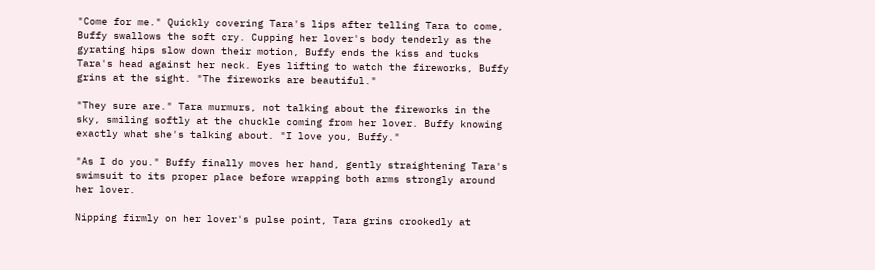"Come for me." Quickly covering Tara's lips after telling Tara to come, Buffy swallows the soft cry. Cupping her lover's body tenderly as the gyrating hips slow down their motion, Buffy ends the kiss and tucks Tara's head against her neck. Eyes lifting to watch the fireworks, Buffy grins at the sight. "The fireworks are beautiful."

"They sure are." Tara murmurs, not talking about the fireworks in the sky, smiling softly at the chuckle coming from her lover. Buffy knowing exactly what she's talking about. "I love you, Buffy."

"As I do you." Buffy finally moves her hand, gently straightening Tara's swimsuit to its proper place before wrapping both arms strongly around her lover.

Nipping firmly on her lover's pulse point, Tara grins crookedly at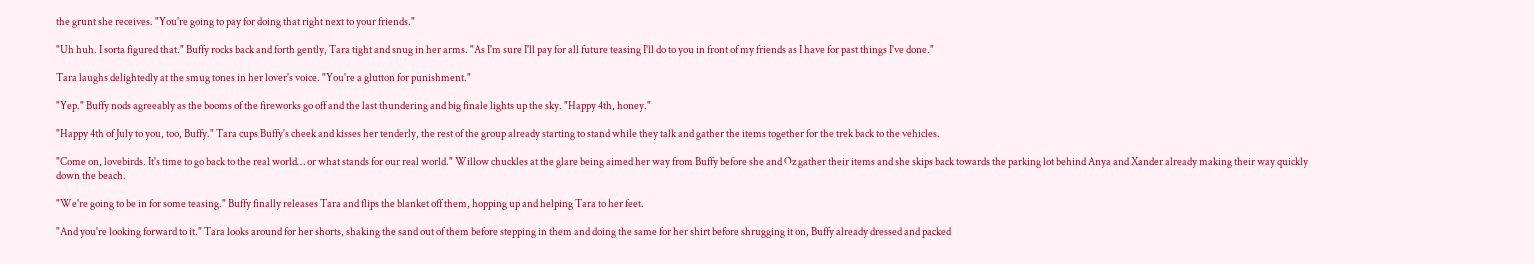the grunt she receives. "You're going to pay for doing that right next to your friends."

"Uh huh. I sorta figured that." Buffy rocks back and forth gently, Tara tight and snug in her arms. "As I'm sure I'll pay for all future teasing I'll do to you in front of my friends as I have for past things I've done."

Tara laughs delightedly at the smug tones in her lover's voice. "You're a glutton for punishment."

"Yep." Buffy nods agreeably as the booms of the fireworks go off and the last thundering and big finale lights up the sky. "Happy 4th, honey."

"Happy 4th of July to you, too, Buffy." Tara cups Buffy's cheek and kisses her tenderly, the rest of the group already starting to stand while they talk and gather the items together for the trek back to the vehicles.

"Come on, lovebirds. It's time to go back to the real world… or what stands for our real world." Willow chuckles at the glare being aimed her way from Buffy before she and Oz gather their items and she skips back towards the parking lot behind Anya and Xander already making their way quickly down the beach.

"We're going to be in for some teasing." Buffy finally releases Tara and flips the blanket off them, hopping up and helping Tara to her feet.

"And you're looking forward to it." Tara looks around for her shorts, shaking the sand out of them before stepping in them and doing the same for her shirt before shrugging it on, Buffy already dressed and packed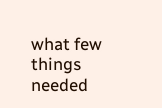what few things needed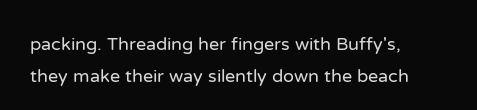packing. Threading her fingers with Buffy's, they make their way silently down the beach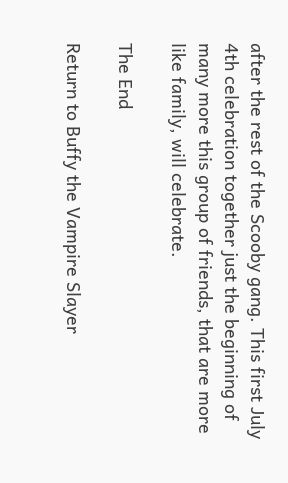after the rest of the Scooby gang. This first July 4th celebration together just the beginning of many more this group of friends, that are more like family, will celebrate.

The End

Return to Buffy the Vampire Slayer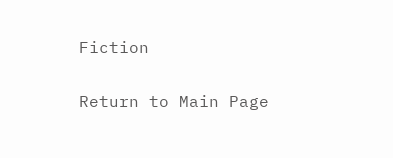Fiction

Return to Main Page